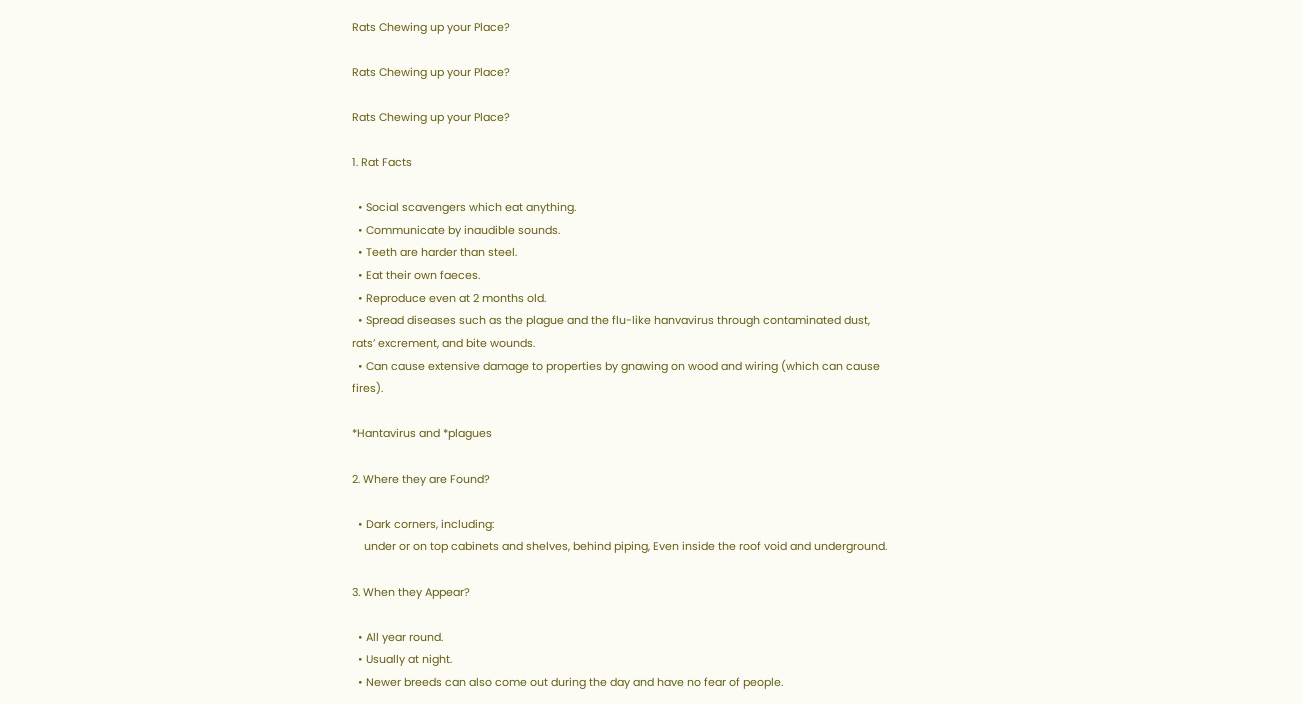Rats Chewing up your Place?

Rats Chewing up your Place?

Rats Chewing up your Place?

1. Rat Facts

  • Social scavengers which eat anything.
  • Communicate by inaudible sounds.
  • Teeth are harder than steel.
  • Eat their own faeces.
  • Reproduce even at 2 months old.
  • Spread diseases such as the plague and the flu-like hanvavirus through contaminated dust, rats’ excrement, and bite wounds.
  • Can cause extensive damage to properties by gnawing on wood and wiring (which can cause fires).

*Hantavirus and *plagues

2. Where they are Found?

  • Dark corners, including:
    under or on top cabinets and shelves, behind piping, Even inside the roof void and underground.

3. When they Appear?

  • All year round.
  • Usually at night.
  • Newer breeds can also come out during the day and have no fear of people.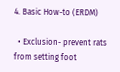4. Basic How-to (ERDM)

  • Exclusion- prevent rats from setting foot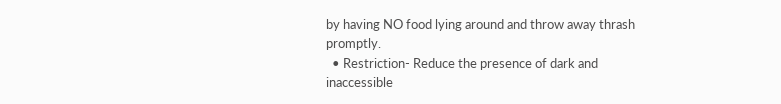by having NO food lying around and throw away thrash promptly.
  • Restriction- Reduce the presence of dark and inaccessible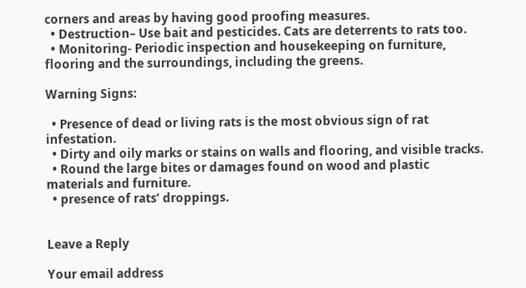corners and areas by having good proofing measures.
  • Destruction– Use bait and pesticides. Cats are deterrents to rats too.
  • Monitoring- Periodic inspection and housekeeping on furniture, flooring and the surroundings, including the greens.

Warning Signs:

  • Presence of dead or living rats is the most obvious sign of rat infestation.
  • Dirty and oily marks or stains on walls and flooring, and visible tracks.
  • Round the large bites or damages found on wood and plastic materials and furniture.
  • presence of rats’ droppings.


Leave a Reply

Your email address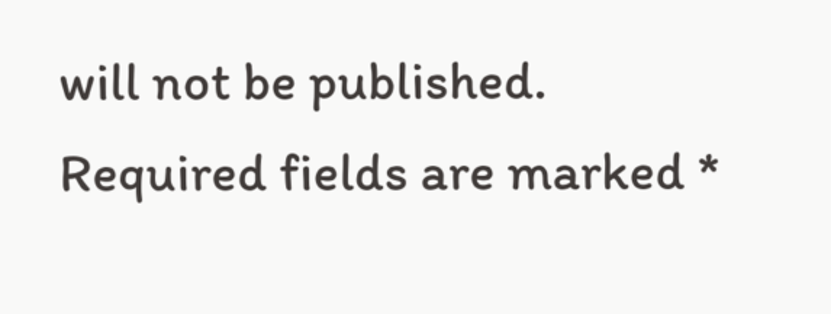will not be published. Required fields are marked *